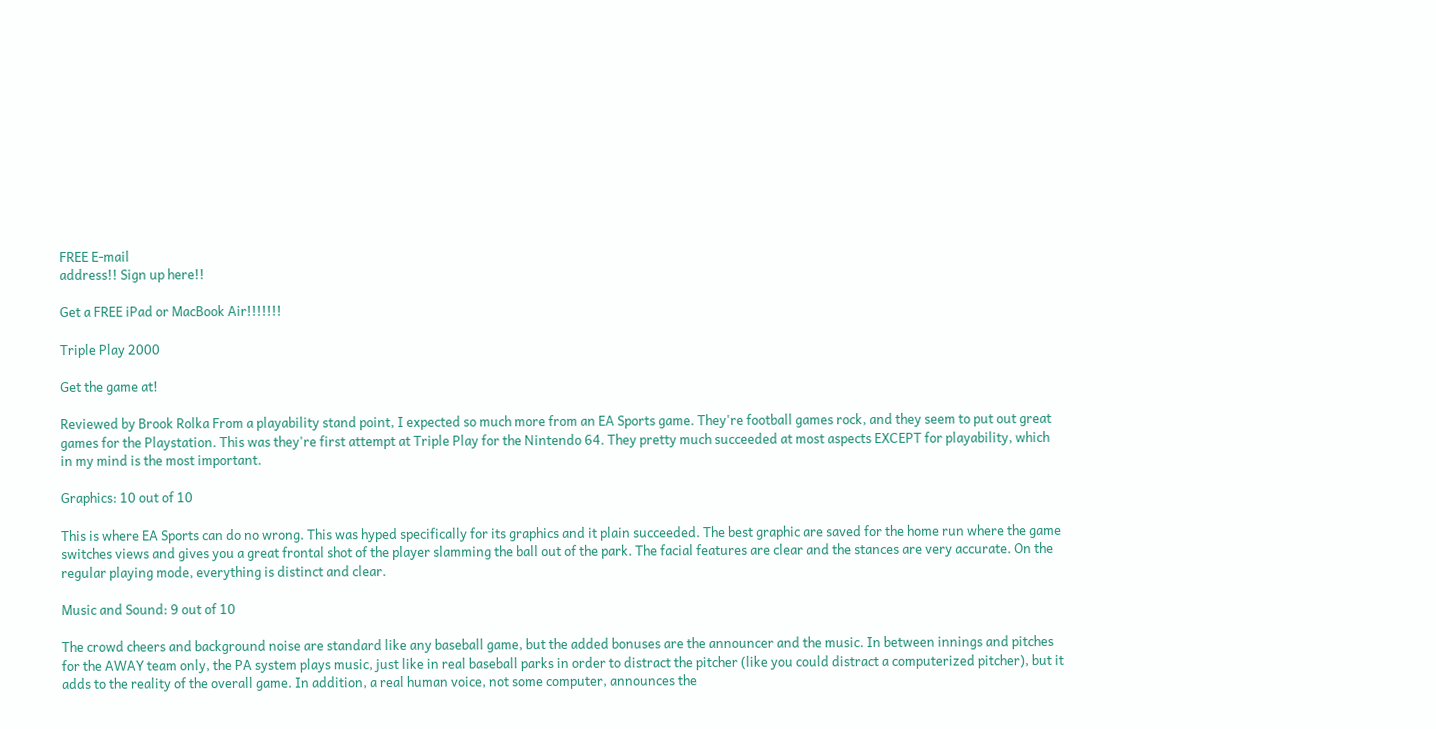FREE E-mail
address!! Sign up here!!

Get a FREE iPad or MacBook Air!!!!!!!

Triple Play 2000

Get the game at!

Reviewed by Brook Rolka From a playability stand point, I expected so much more from an EA Sports game. They're football games rock, and they seem to put out great games for the Playstation. This was they're first attempt at Triple Play for the Nintendo 64. They pretty much succeeded at most aspects EXCEPT for playability, which in my mind is the most important.

Graphics: 10 out of 10

This is where EA Sports can do no wrong. This was hyped specifically for its graphics and it plain succeeded. The best graphic are saved for the home run where the game switches views and gives you a great frontal shot of the player slamming the ball out of the park. The facial features are clear and the stances are very accurate. On the regular playing mode, everything is distinct and clear.

Music and Sound: 9 out of 10

The crowd cheers and background noise are standard like any baseball game, but the added bonuses are the announcer and the music. In between innings and pitches for the AWAY team only, the PA system plays music, just like in real baseball parks in order to distract the pitcher (like you could distract a computerized pitcher), but it adds to the reality of the overall game. In addition, a real human voice, not some computer, announces the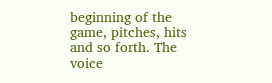beginning of the game, pitches, hits and so forth. The voice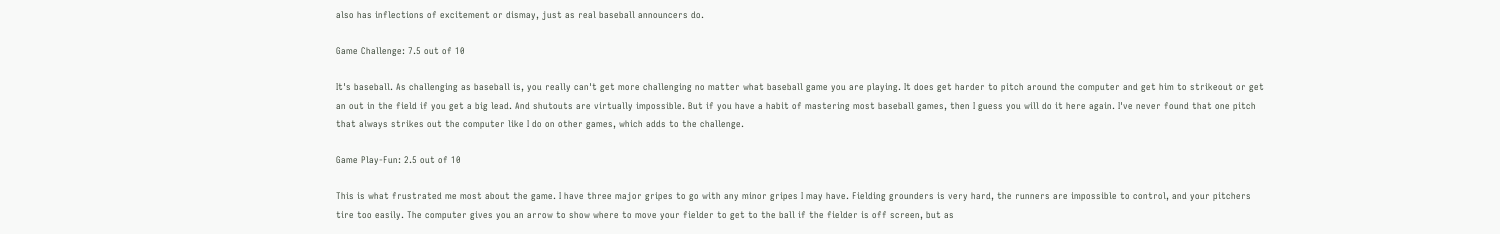also has inflections of excitement or dismay, just as real baseball announcers do.

Game Challenge: 7.5 out of 10

It's baseball. As challenging as baseball is, you really can't get more challenging no matter what baseball game you are playing. It does get harder to pitch around the computer and get him to strikeout or get an out in the field if you get a big lead. And shutouts are virtually impossible. But if you have a habit of mastering most baseball games, then I guess you will do it here again. I've never found that one pitch that always strikes out the computer like I do on other games, which adds to the challenge.

Game Play-Fun: 2.5 out of 10

This is what frustrated me most about the game. I have three major gripes to go with any minor gripes I may have. Fielding grounders is very hard, the runners are impossible to control, and your pitchers tire too easily. The computer gives you an arrow to show where to move your fielder to get to the ball if the fielder is off screen, but as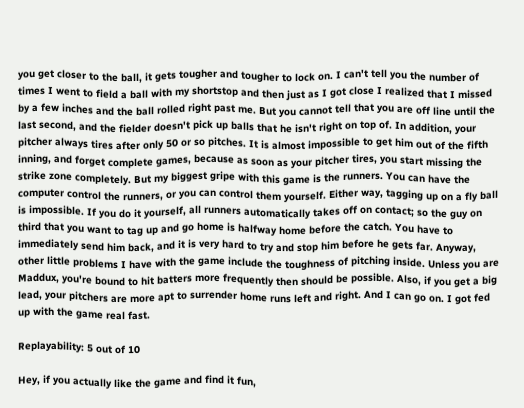you get closer to the ball, it gets tougher and tougher to lock on. I can't tell you the number of times I went to field a ball with my shortstop and then just as I got close I realized that I missed by a few inches and the ball rolled right past me. But you cannot tell that you are off line until the last second, and the fielder doesn't pick up balls that he isn't right on top of. In addition, your pitcher always tires after only 50 or so pitches. It is almost impossible to get him out of the fifth inning, and forget complete games, because as soon as your pitcher tires, you start missing the strike zone completely. But my biggest gripe with this game is the runners. You can have the computer control the runners, or you can control them yourself. Either way, tagging up on a fly ball is impossible. If you do it yourself, all runners automatically takes off on contact; so the guy on third that you want to tag up and go home is halfway home before the catch. You have to immediately send him back, and it is very hard to try and stop him before he gets far. Anyway, other little problems I have with the game include the toughness of pitching inside. Unless you are Maddux, you're bound to hit batters more frequently then should be possible. Also, if you get a big lead, your pitchers are more apt to surrender home runs left and right. And I can go on. I got fed up with the game real fast.

Replayability: 5 out of 10

Hey, if you actually like the game and find it fun,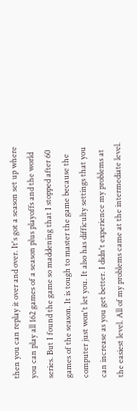then you can replay it over and over. It's got a season set up where you can play all 162 games of a season plus playoffs and the world series. But I found the game so maddening that I stopped after 60 games of the season. It is tough to master the game because the computer just won't let you. It also has difficulty settings that you can increase as you get better. I didn't experience my problems at the easiest level. All of my problems came at the intermediate level.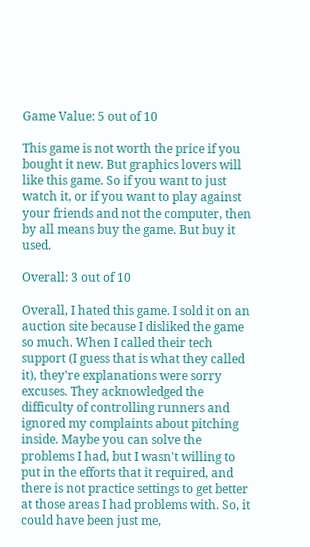Game Value: 5 out of 10

This game is not worth the price if you bought it new. But graphics lovers will like this game. So if you want to just watch it, or if you want to play against your friends and not the computer, then by all means buy the game. But buy it used.

Overall: 3 out of 10

Overall, I hated this game. I sold it on an auction site because I disliked the game so much. When I called their tech support (I guess that is what they called it), they're explanations were sorry excuses. They acknowledged the difficulty of controlling runners and ignored my complaints about pitching inside. Maybe you can solve the problems I had, but I wasn't willing to put in the efforts that it required, and there is not practice settings to get better at those areas I had problems with. So, it could have been just me,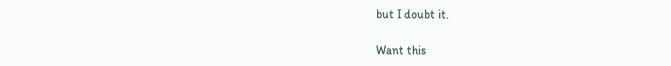but I doubt it.

Want this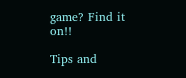game? Find it on!!

Tips and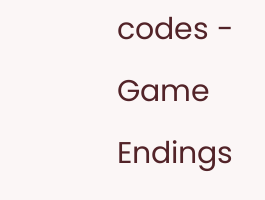codes - Game Endings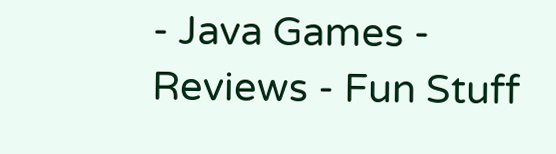- Java Games - Reviews - Fun Stuff